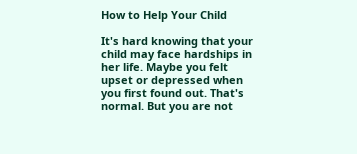How to Help Your Child

It's hard knowing that your child may face hardships in her life. Maybe you felt upset or depressed when you first found out. That's normal. But you are not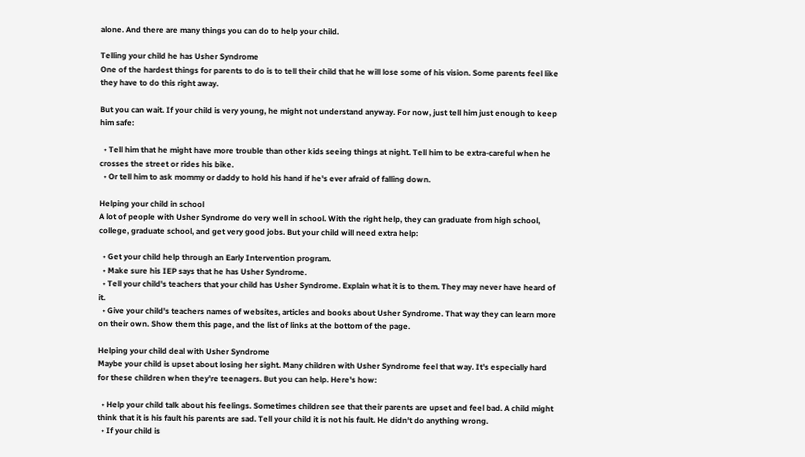alone. And there are many things you can do to help your child.

Telling your child he has Usher Syndrome
One of the hardest things for parents to do is to tell their child that he will lose some of his vision. Some parents feel like they have to do this right away.

But you can wait. If your child is very young, he might not understand anyway. For now, just tell him just enough to keep him safe:

  • Tell him that he might have more trouble than other kids seeing things at night. Tell him to be extra-careful when he crosses the street or rides his bike.
  • Or tell him to ask mommy or daddy to hold his hand if he's ever afraid of falling down.

Helping your child in school
A lot of people with Usher Syndrome do very well in school. With the right help, they can graduate from high school, college, graduate school, and get very good jobs. But your child will need extra help:

  • Get your child help through an Early Intervention program.
  • Make sure his IEP says that he has Usher Syndrome.
  • Tell your child's teachers that your child has Usher Syndrome. Explain what it is to them. They may never have heard of it.
  • Give your child's teachers names of websites, articles and books about Usher Syndrome. That way they can learn more on their own. Show them this page, and the list of links at the bottom of the page.

Helping your child deal with Usher Syndrome
Maybe your child is upset about losing her sight. Many children with Usher Syndrome feel that way. It's especially hard for these children when they're teenagers. But you can help. Here's how:

  • Help your child talk about his feelings. Sometimes children see that their parents are upset and feel bad. A child might think that it is his fault his parents are sad. Tell your child it is not his fault. He didn't do anything wrong.
  • If your child is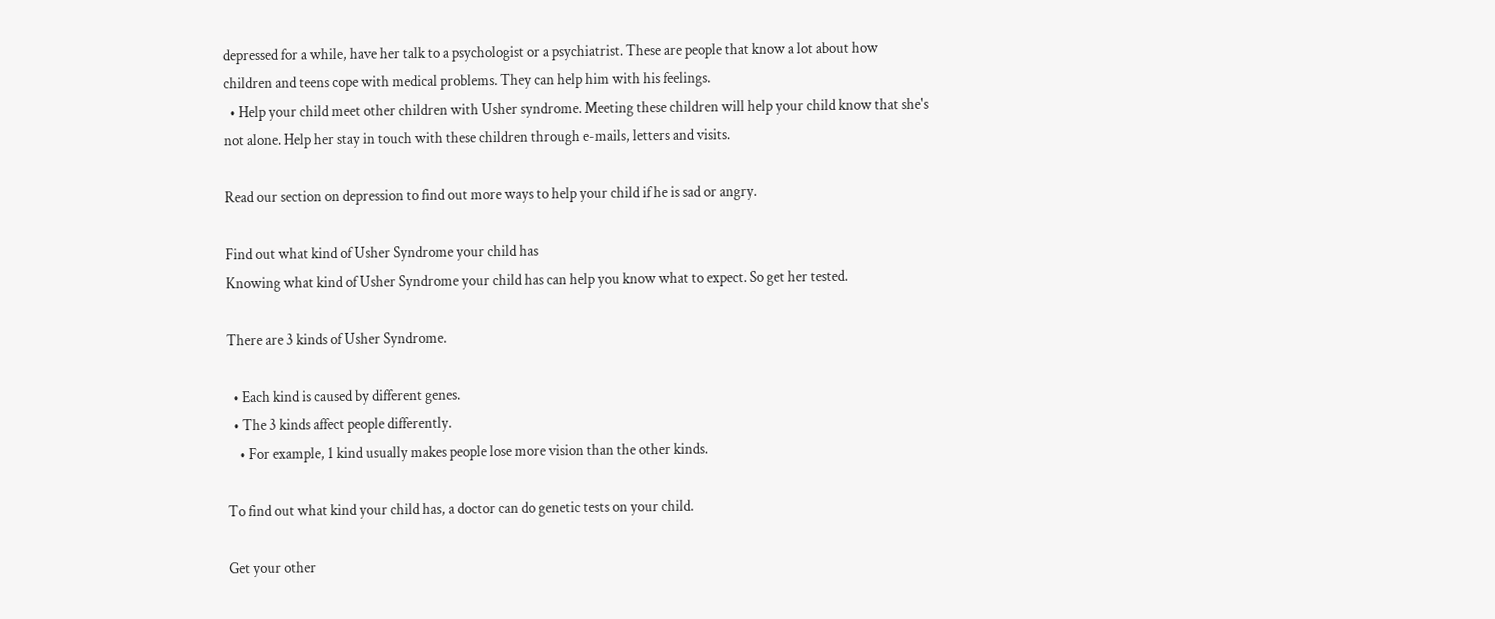depressed for a while, have her talk to a psychologist or a psychiatrist. These are people that know a lot about how children and teens cope with medical problems. They can help him with his feelings.
  • Help your child meet other children with Usher syndrome. Meeting these children will help your child know that she's not alone. Help her stay in touch with these children through e-mails, letters and visits.

Read our section on depression to find out more ways to help your child if he is sad or angry.

Find out what kind of Usher Syndrome your child has
Knowing what kind of Usher Syndrome your child has can help you know what to expect. So get her tested.

There are 3 kinds of Usher Syndrome.

  • Each kind is caused by different genes.
  • The 3 kinds affect people differently.
    • For example, 1 kind usually makes people lose more vision than the other kinds.

To find out what kind your child has, a doctor can do genetic tests on your child.

Get your other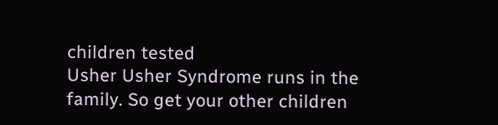children tested
Usher Usher Syndrome runs in the family. So get your other children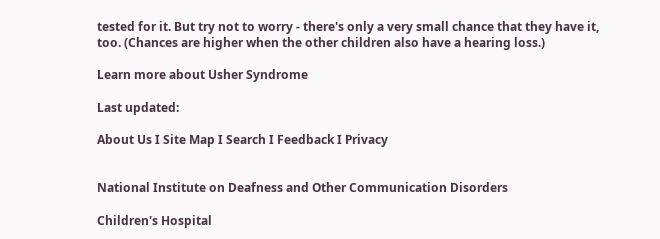tested for it. But try not to worry - there's only a very small chance that they have it, too. (Chances are higher when the other children also have a hearing loss.)

Learn more about Usher Syndrome

Last updated:

About Us I Site Map I Search I Feedback I Privacy


National Institute on Deafness and Other Communication Disorders

Children's Hospital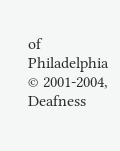of Philadelphia
© 2001-2004, Deafness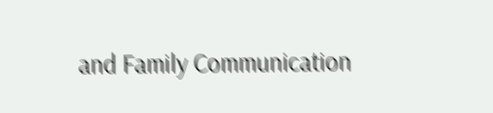and Family Communication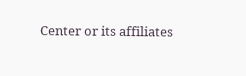Center or its affiliates